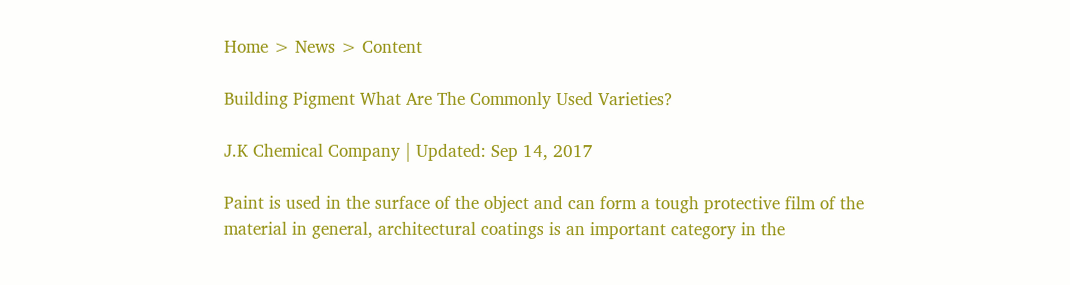Home > News > Content

Building Pigment What Are The Commonly Used Varieties?

J.K Chemical Company | Updated: Sep 14, 2017

Paint is used in the surface of the object and can form a tough protective film of the material in general, architectural coatings is an important category in the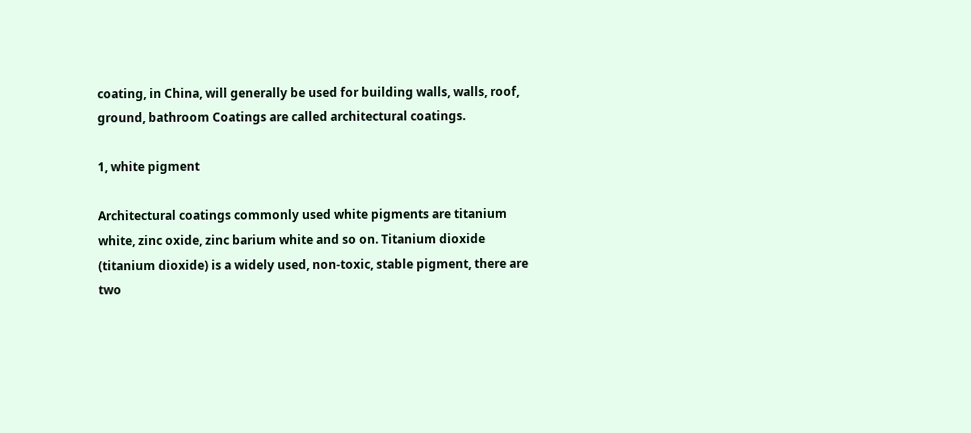coating, in China, will generally be used for building walls, walls, roof, ground, bathroom Coatings are called architectural coatings.

1, white pigment

Architectural coatings commonly used white pigments are titanium white, zinc oxide, zinc barium white and so on. Titanium dioxide (titanium dioxide) is a widely used, non-toxic, stable pigment, there are two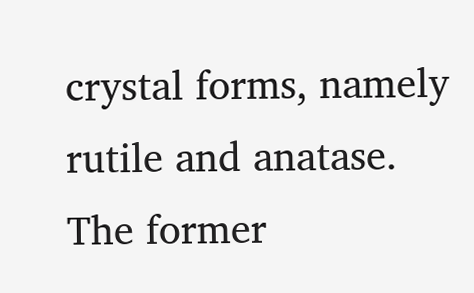crystal forms, namely rutile and anatase. The former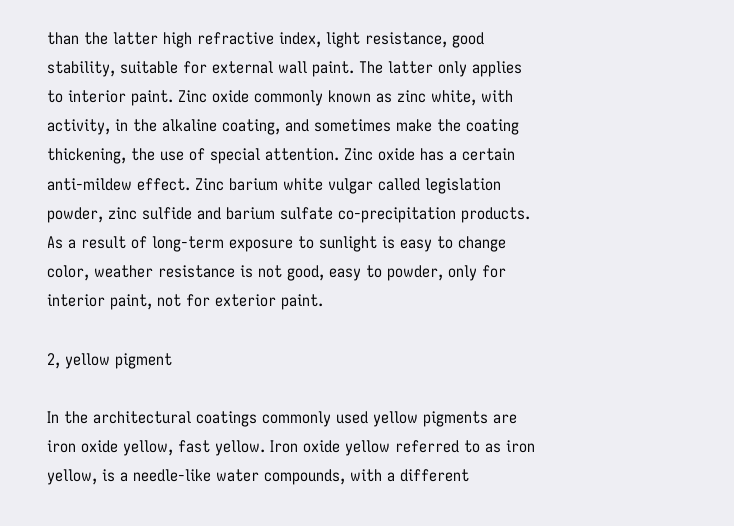than the latter high refractive index, light resistance, good stability, suitable for external wall paint. The latter only applies to interior paint. Zinc oxide commonly known as zinc white, with activity, in the alkaline coating, and sometimes make the coating thickening, the use of special attention. Zinc oxide has a certain anti-mildew effect. Zinc barium white vulgar called legislation powder, zinc sulfide and barium sulfate co-precipitation products. As a result of long-term exposure to sunlight is easy to change color, weather resistance is not good, easy to powder, only for interior paint, not for exterior paint.

2, yellow pigment

In the architectural coatings commonly used yellow pigments are iron oxide yellow, fast yellow. Iron oxide yellow referred to as iron yellow, is a needle-like water compounds, with a different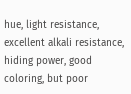hue, light resistance, excellent alkali resistance, hiding power, good coloring, but poor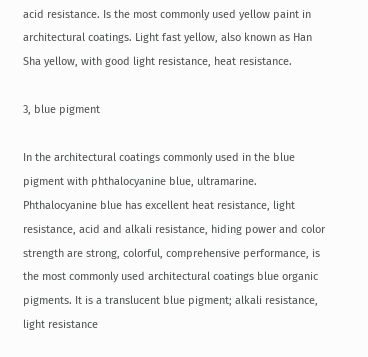acid resistance. Is the most commonly used yellow paint in architectural coatings. Light fast yellow, also known as Han Sha yellow, with good light resistance, heat resistance.

3, blue pigment

In the architectural coatings commonly used in the blue pigment with phthalocyanine blue, ultramarine. Phthalocyanine blue has excellent heat resistance, light resistance, acid and alkali resistance, hiding power and color strength are strong, colorful, comprehensive performance, is the most commonly used architectural coatings blue organic pigments. It is a translucent blue pigment; alkali resistance, light resistance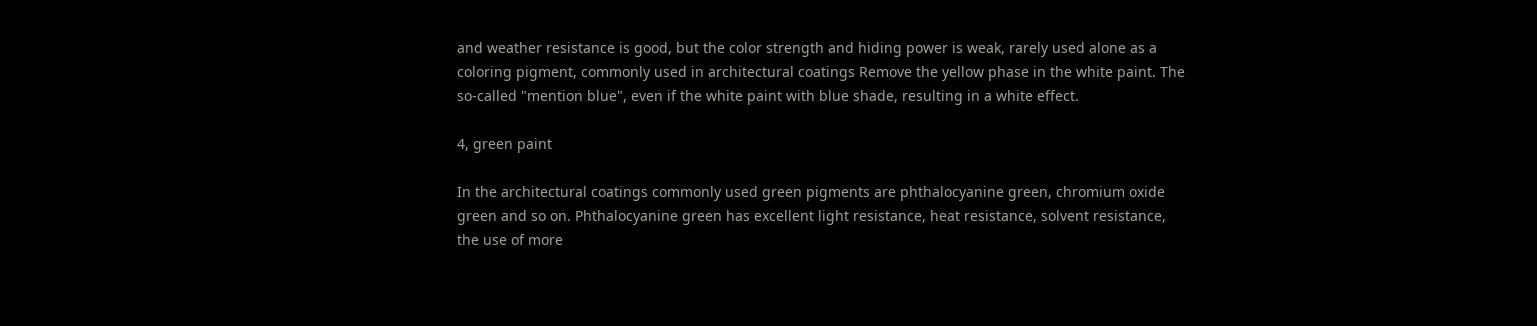and weather resistance is good, but the color strength and hiding power is weak, rarely used alone as a coloring pigment, commonly used in architectural coatings Remove the yellow phase in the white paint. The so-called "mention blue", even if the white paint with blue shade, resulting in a white effect.

4, green paint

In the architectural coatings commonly used green pigments are phthalocyanine green, chromium oxide green and so on. Phthalocyanine green has excellent light resistance, heat resistance, solvent resistance, the use of more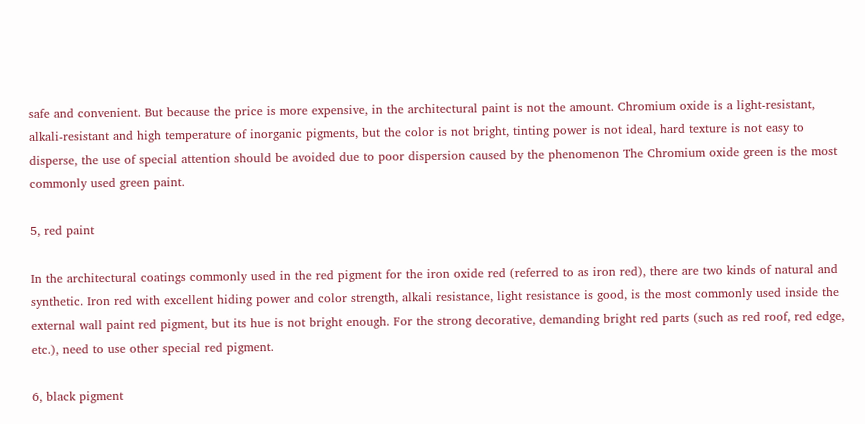safe and convenient. But because the price is more expensive, in the architectural paint is not the amount. Chromium oxide is a light-resistant, alkali-resistant and high temperature of inorganic pigments, but the color is not bright, tinting power is not ideal, hard texture is not easy to disperse, the use of special attention should be avoided due to poor dispersion caused by the phenomenon The Chromium oxide green is the most commonly used green paint.

5, red paint

In the architectural coatings commonly used in the red pigment for the iron oxide red (referred to as iron red), there are two kinds of natural and synthetic. Iron red with excellent hiding power and color strength, alkali resistance, light resistance is good, is the most commonly used inside the external wall paint red pigment, but its hue is not bright enough. For the strong decorative, demanding bright red parts (such as red roof, red edge, etc.), need to use other special red pigment.

6, black pigment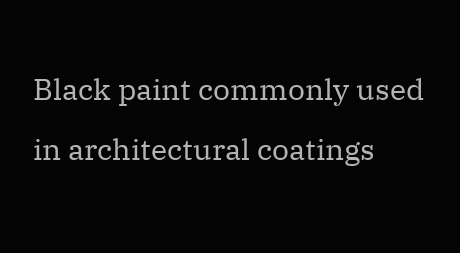Black paint commonly used in architectural coatings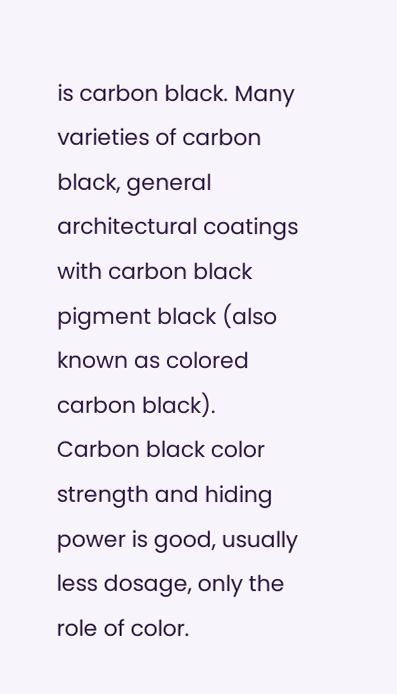is carbon black. Many varieties of carbon black, general architectural coatings with carbon black pigment black (also known as colored carbon black). Carbon black color strength and hiding power is good, usually less dosage, only the role of color.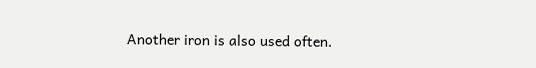Another iron is also used often.